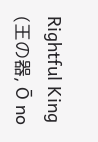Rightful King (王の器, Ō no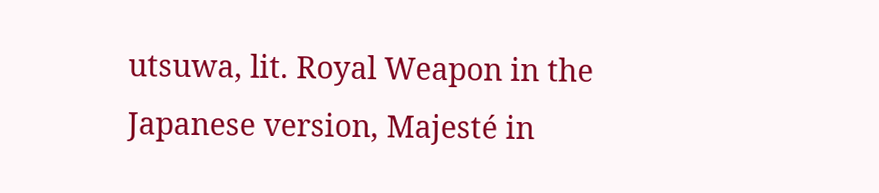utsuwa, lit. Royal Weapon in the Japanese version, Majesté in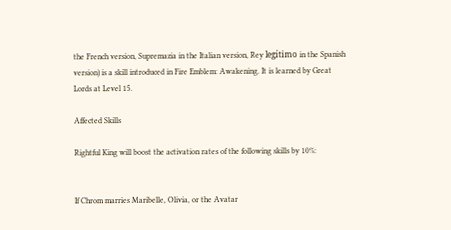the French version, Supremazia in the Italian version, Rey legítimo in the Spanish version) is a skill introduced in Fire Emblem: Awakening. It is learned by Great Lords at Level 15.

Affected Skills

Rightful King will boost the activation rates of the following skills by 10%:


If Chrom marries Maribelle, Olivia, or the Avatar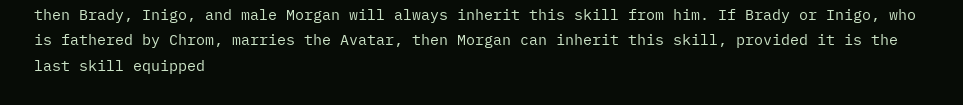then Brady, Inigo, and male Morgan will always inherit this skill from him. If Brady or Inigo, who is fathered by Chrom, marries the Avatar, then Morgan can inherit this skill, provided it is the last skill equipped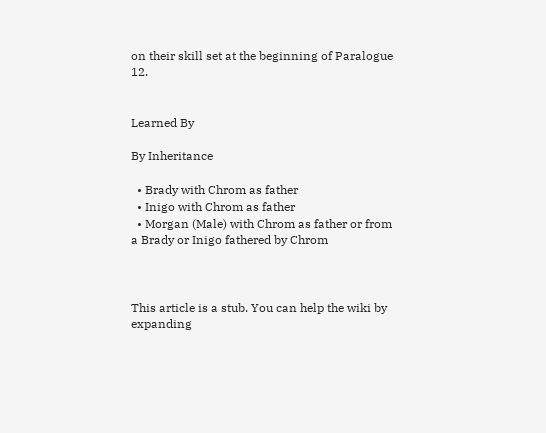on their skill set at the beginning of Paralogue 12.


Learned By

By Inheritance

  • Brady with Chrom as father
  • Inigo with Chrom as father
  • Morgan (Male) with Chrom as father or from a Brady or Inigo fathered by Chrom



This article is a stub. You can help the wiki by expanding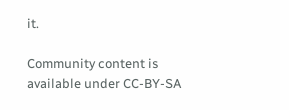it.

Community content is available under CC-BY-SA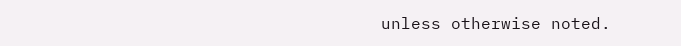unless otherwise noted.